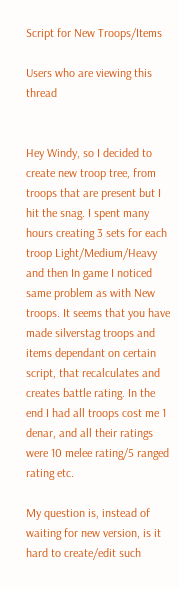Script for New Troops/Items

Users who are viewing this thread


Hey Windy, so I decided to create new troop tree, from troops that are present but I hit the snag. I spent many hours creating 3 sets for each troop Light/Medium/Heavy and then In game I noticed same problem as with New troops. It seems that you have made silverstag troops and items dependant on certain script, that recalculates and creates battle rating. In the end I had all troops cost me 1 denar, and all their ratings were 10 melee rating/5 ranged rating etc.

My question is, instead of waiting for new version, is it hard to create/edit such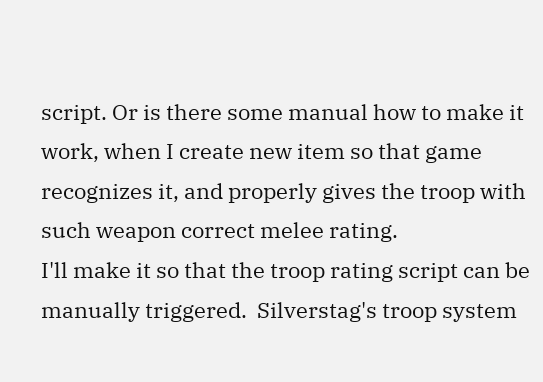script. Or is there some manual how to make it work, when I create new item so that game recognizes it, and properly gives the troop with such weapon correct melee rating.
I'll make it so that the troop rating script can be manually triggered.  Silverstag's troop system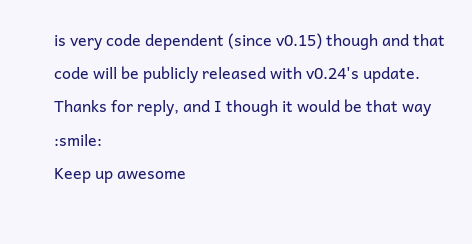is very code dependent (since v0.15) though and that code will be publicly released with v0.24's update.
Thanks for reply, and I though it would be that way :smile:
Keep up awesome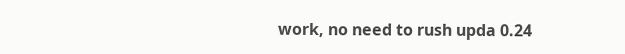work, no need to rush upda 0.24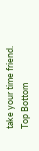take your time friend.
Top Bottom